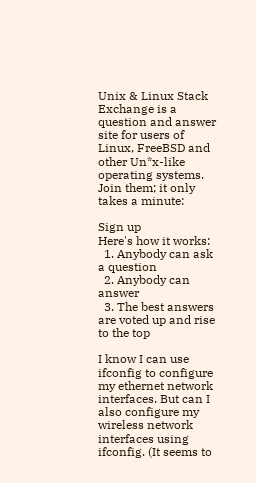Unix & Linux Stack Exchange is a question and answer site for users of Linux, FreeBSD and other Un*x-like operating systems. Join them; it only takes a minute:

Sign up
Here's how it works:
  1. Anybody can ask a question
  2. Anybody can answer
  3. The best answers are voted up and rise to the top

I know I can use ifconfig to configure my ethernet network interfaces. But can I also configure my wireless network interfaces using ifconfig. (It seems to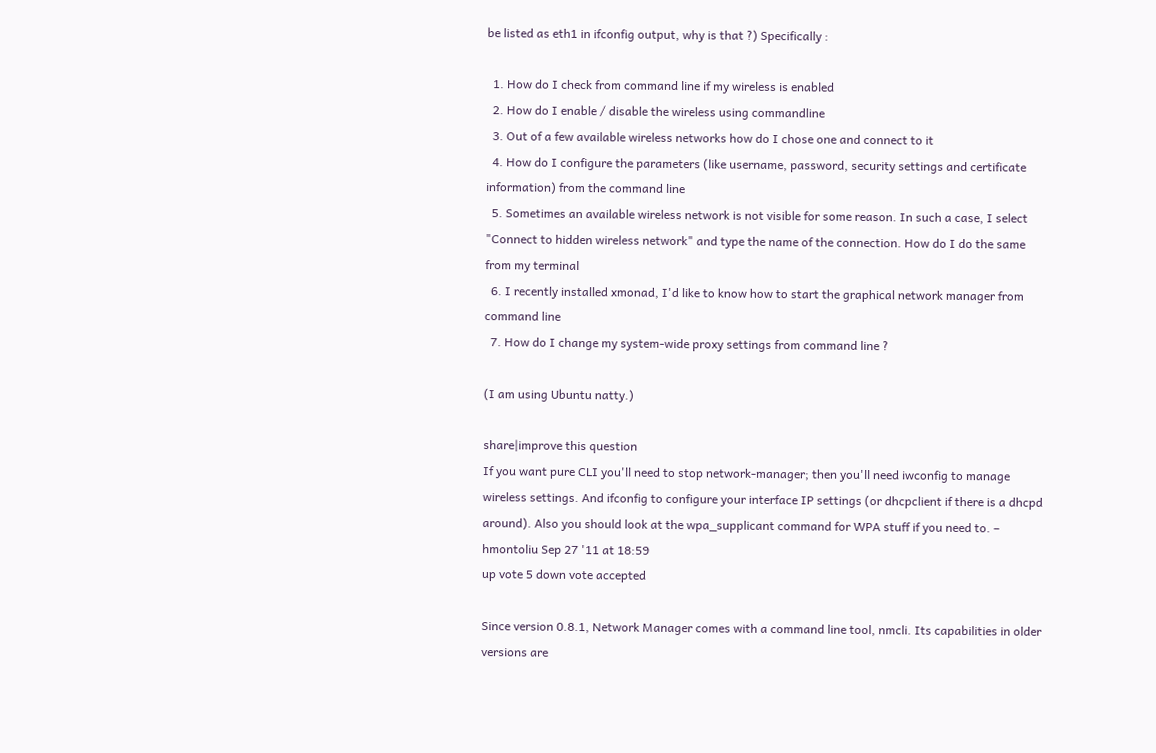be listed as eth1 in ifconfig output, why is that ?) Specifically :

  1. How do I check from command line if my wireless is enabled
  2. How do I enable / disable the wireless using commandline
  3. Out of a few available wireless networks how do I chose one and connect to it
  4. How do I configure the parameters (like username, password, security settings and certificate information) from the command line
  5. Sometimes an available wireless network is not visible for some reason. In such a case, I select "Connect to hidden wireless network" and type the name of the connection. How do I do the same from my terminal
  6. I recently installed xmonad, I'd like to know how to start the graphical network manager from command line
  7. How do I change my system-wide proxy settings from command line ?

(I am using Ubuntu natty.)

share|improve this question
If you want pure CLI you'll need to stop network-manager; then you'll need iwconfig to manage wireless settings. And ifconfig to configure your interface IP settings (or dhcpclient if there is a dhcpd around). Also you should look at the wpa_supplicant command for WPA stuff if you need to. – hmontoliu Sep 27 '11 at 18:59
up vote 5 down vote accepted

Since version 0.8.1, Network Manager comes with a command line tool, nmcli. Its capabilities in older versions are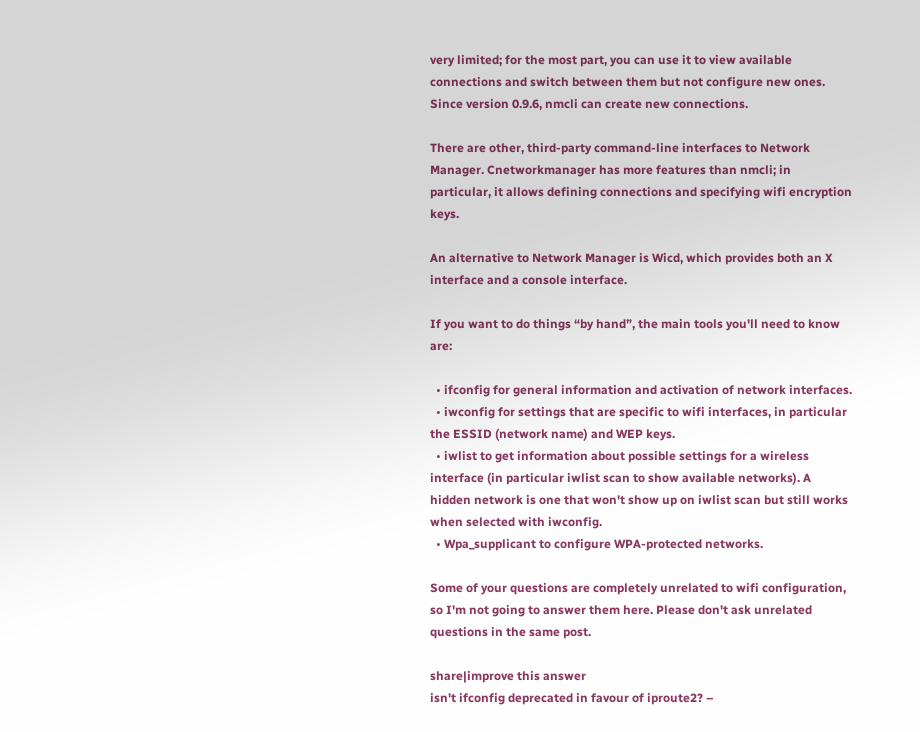very limited; for the most part, you can use it to view available connections and switch between them but not configure new ones. Since version 0.9.6, nmcli can create new connections.

There are other, third-party command-line interfaces to Network Manager. Cnetworkmanager has more features than nmcli; in particular, it allows defining connections and specifying wifi encryption keys.

An alternative to Network Manager is Wicd, which provides both an X interface and a console interface.

If you want to do things “by hand”, the main tools you'll need to know are:

  • ifconfig for general information and activation of network interfaces.
  • iwconfig for settings that are specific to wifi interfaces, in particular the ESSID (network name) and WEP keys.
  • iwlist to get information about possible settings for a wireless interface (in particular iwlist scan to show available networks). A hidden network is one that won't show up on iwlist scan but still works when selected with iwconfig.
  • Wpa_supplicant to configure WPA-protected networks.

Some of your questions are completely unrelated to wifi configuration, so I'm not going to answer them here. Please don't ask unrelated questions in the same post.

share|improve this answer
isn't ifconfig deprecated in favour of iproute2? –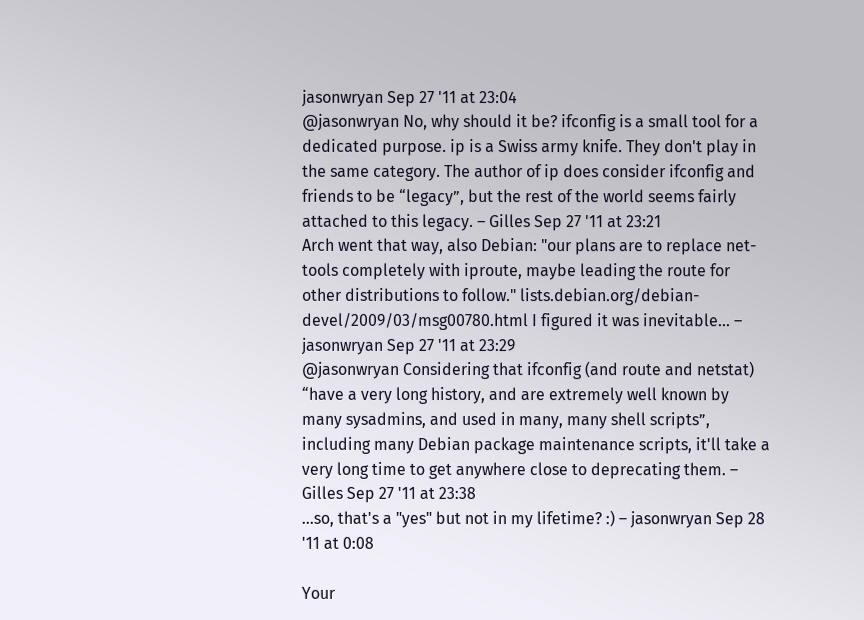jasonwryan Sep 27 '11 at 23:04
@jasonwryan No, why should it be? ifconfig is a small tool for a dedicated purpose. ip is a Swiss army knife. They don't play in the same category. The author of ip does consider ifconfig and friends to be “legacy”, but the rest of the world seems fairly attached to this legacy. – Gilles Sep 27 '11 at 23:21
Arch went that way, also Debian: "our plans are to replace net-tools completely with iproute, maybe leading the route for other distributions to follow." lists.debian.org/debian-devel/2009/03/msg00780.html I figured it was inevitable... – jasonwryan Sep 27 '11 at 23:29
@jasonwryan Considering that ifconfig (and route and netstat) “have a very long history, and are extremely well known by many sysadmins, and used in many, many shell scripts”, including many Debian package maintenance scripts, it'll take a very long time to get anywhere close to deprecating them. – Gilles Sep 27 '11 at 23:38
...so, that's a "yes" but not in my lifetime? :) – jasonwryan Sep 28 '11 at 0:08

Your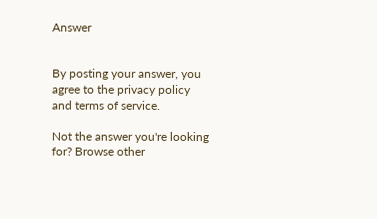Answer


By posting your answer, you agree to the privacy policy and terms of service.

Not the answer you're looking for? Browse other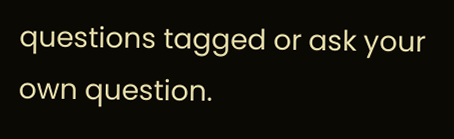questions tagged or ask your own question.